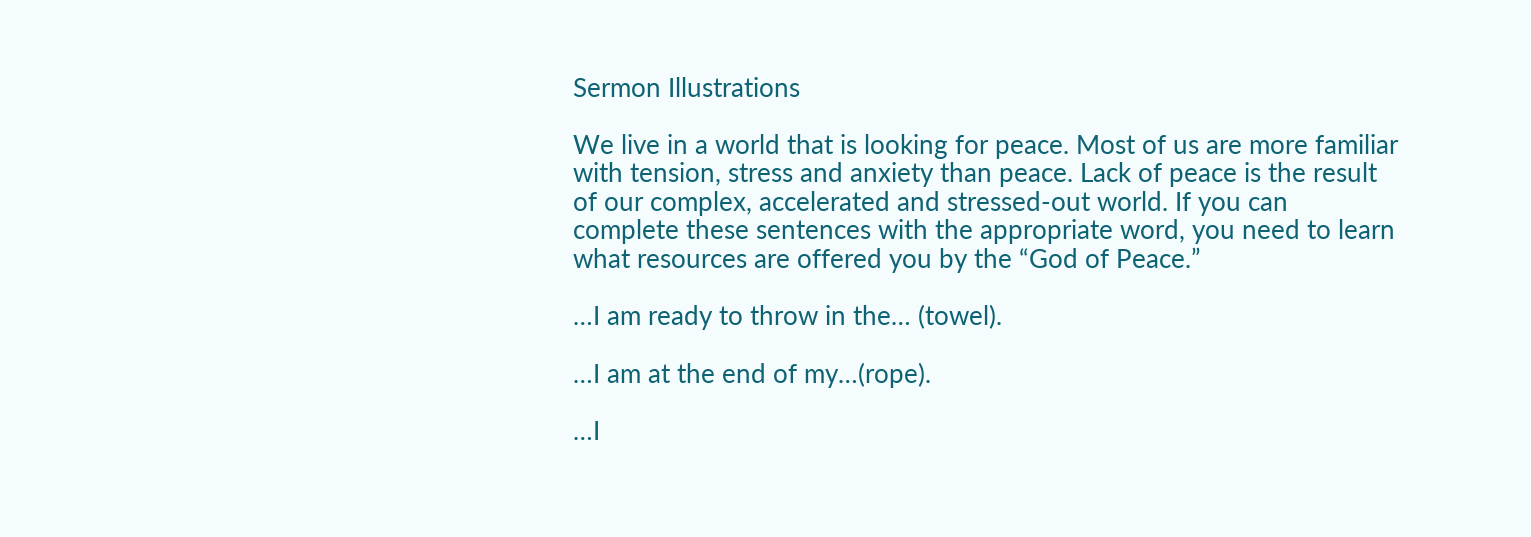Sermon Illustrations

We live in a world that is looking for peace. Most of us are more familiar with tension, stress and anxiety than peace. Lack of peace is the result of our complex, accelerated and stressed-out world. If you can complete these sentences with the appropriate word, you need to learn what resources are offered you by the “God of Peace.”

…I am ready to throw in the… (towel).

…I am at the end of my…(rope).

…I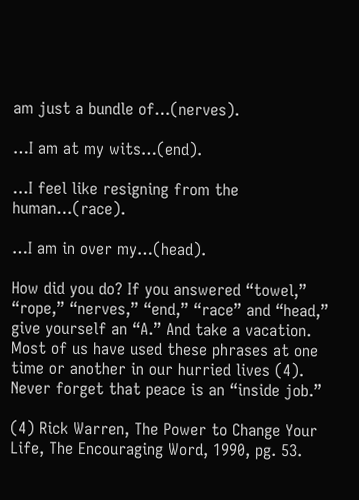am just a bundle of…(nerves).

…I am at my wits…(end).

…I feel like resigning from the human…(race).

…I am in over my…(head).

How did you do? If you answered “towel,” “rope,” “nerves,” “end,” “race” and “head,” give yourself an “A.” And take a vacation. Most of us have used these phrases at one time or another in our hurried lives (4). Never forget that peace is an “inside job.”

(4) Rick Warren, The Power to Change Your Life, The Encouraging Word, 1990, pg. 53.